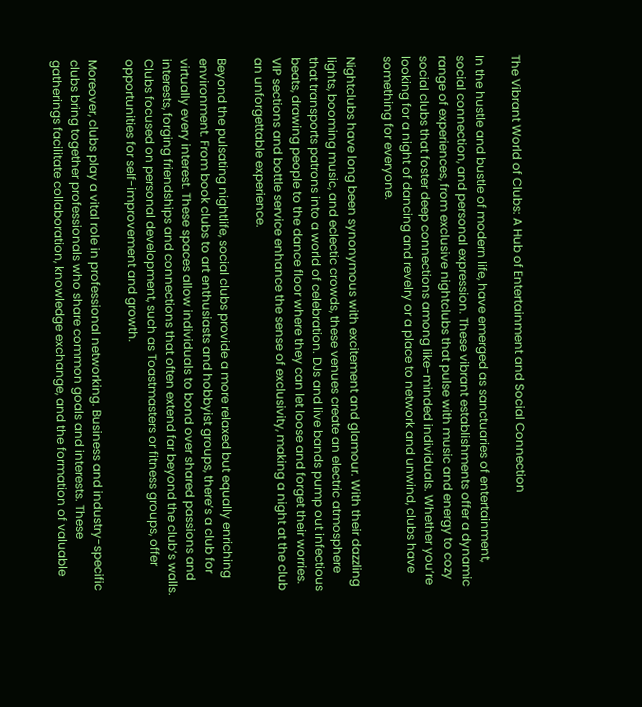The Vibrant World of Clubs: A Hub of Entertainment and Social Connection

In the hustle and bustle of modern life, have emerged as sanctuaries of entertainment, social connection, and personal expression. These vibrant establishments offer a dynamic range of experiences, from exclusive nightclubs that pulse with music and energy to cozy social clubs that foster deep connections among like-minded individuals. Whether you’re looking for a night of dancing and revelry or a place to network and unwind, clubs have something for everyone.

Nightclubs have long been synonymous with excitement and glamour. With their dazzling lights, booming music, and eclectic crowds, these venues create an electric atmosphere that transports patrons into a world of celebration. DJs and live bands pump out infectious beats, drawing people to the dance floor where they can let loose and forget their worries. VIP sections and bottle service enhance the sense of exclusivity, making a night at the club an unforgettable experience.

Beyond the pulsating nightlife, social clubs provide a more relaxed but equally enriching environment. From book clubs to art enthusiasts and hobbyist groups, there’s a club for virtually every interest. These spaces allow individuals to bond over shared passions and interests, forging friendships and connections that often extend far beyond the club’s walls. Clubs focused on personal development, such as Toastmasters or fitness groups, offer opportunities for self-improvement and growth.

Moreover, clubs play a vital role in professional networking. Business and industry-specific clubs bring together professionals who share common goals and interests. These gatherings facilitate collaboration, knowledge exchange, and the formation of valuable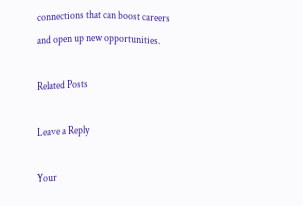connections that can boost careers and open up new opportunities.

Related Posts

Leave a Reply

Your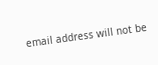email address will not be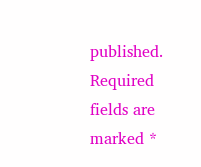published. Required fields are marked *